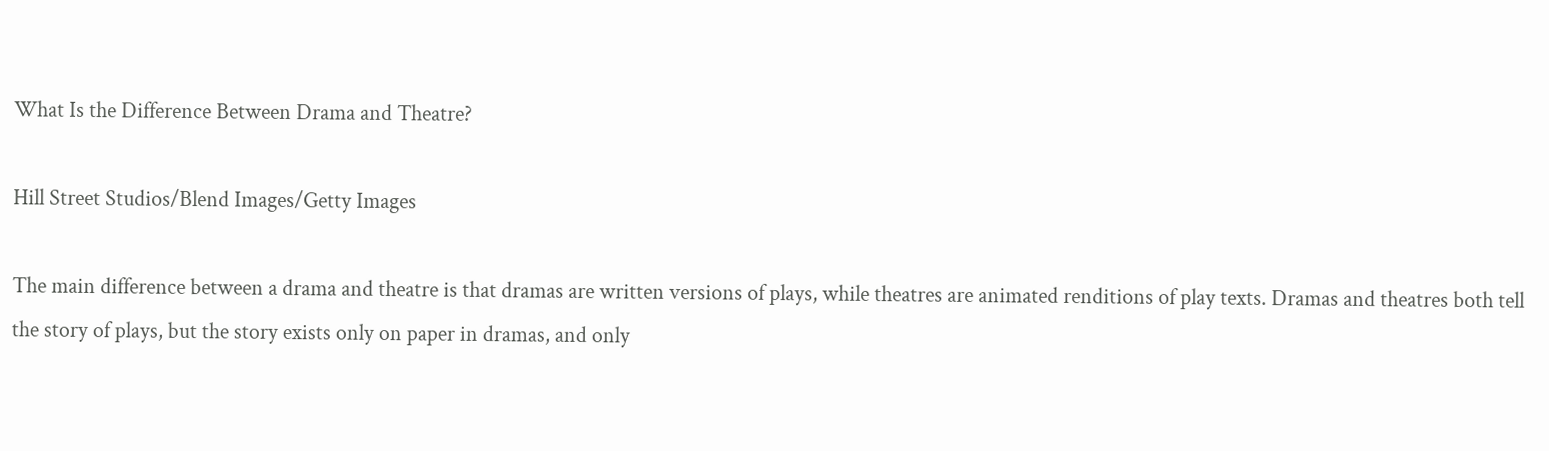What Is the Difference Between Drama and Theatre?

Hill Street Studios/Blend Images/Getty Images

The main difference between a drama and theatre is that dramas are written versions of plays, while theatres are animated renditions of play texts. Dramas and theatres both tell the story of plays, but the story exists only on paper in dramas, and only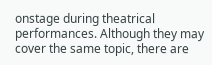onstage during theatrical performances. Although they may cover the same topic, there are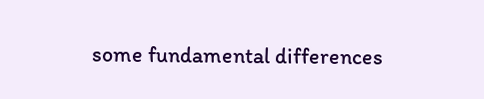some fundamental differences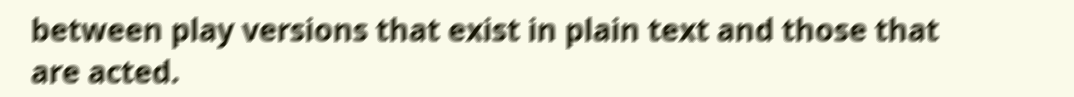between play versions that exist in plain text and those that are acted.